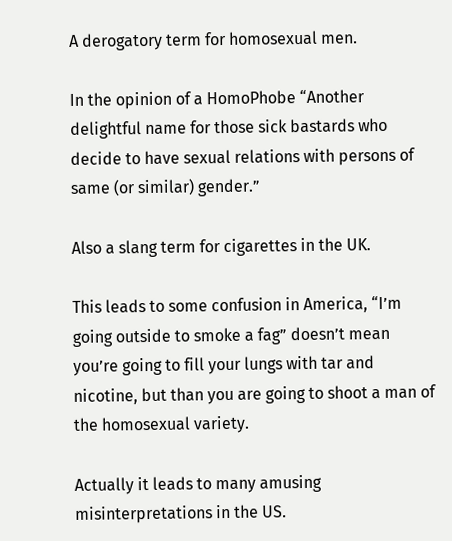A derogatory term for homosexual men.

In the opinion of a HomoPhobe “Another delightful name for those sick bastards who decide to have sexual relations with persons of same (or similar) gender.”

Also a slang term for cigarettes in the UK.

This leads to some confusion in America, “I’m going outside to smoke a fag” doesn’t mean you’re going to fill your lungs with tar and nicotine, but than you are going to shoot a man of the homosexual variety.

Actually it leads to many amusing misinterpretations in the US.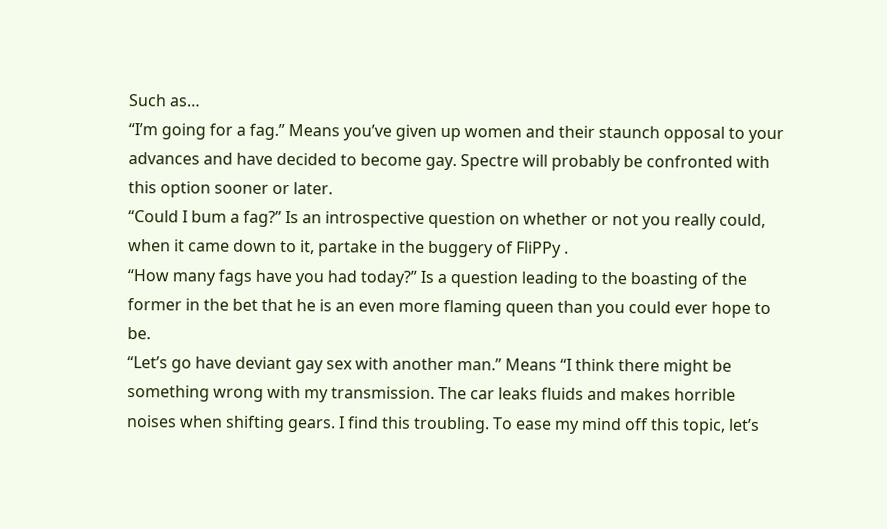Such as…
“I’m going for a fag.” Means you’ve given up women and their staunch opposal to your advances and have decided to become gay. Spectre will probably be confronted with this option sooner or later.
“Could I bum a fag?” Is an introspective question on whether or not you really could, when it came down to it, partake in the buggery of FliPPy .
“How many fags have you had today?” Is a question leading to the boasting of the former in the bet that he is an even more flaming queen than you could ever hope to be.
“Let’s go have deviant gay sex with another man.” Means “I think there might be something wrong with my transmission. The car leaks fluids and makes horrible noises when shifting gears. I find this troubling. To ease my mind off this topic, let’s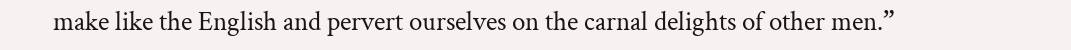make like the English and pervert ourselves on the carnal delights of other men.”